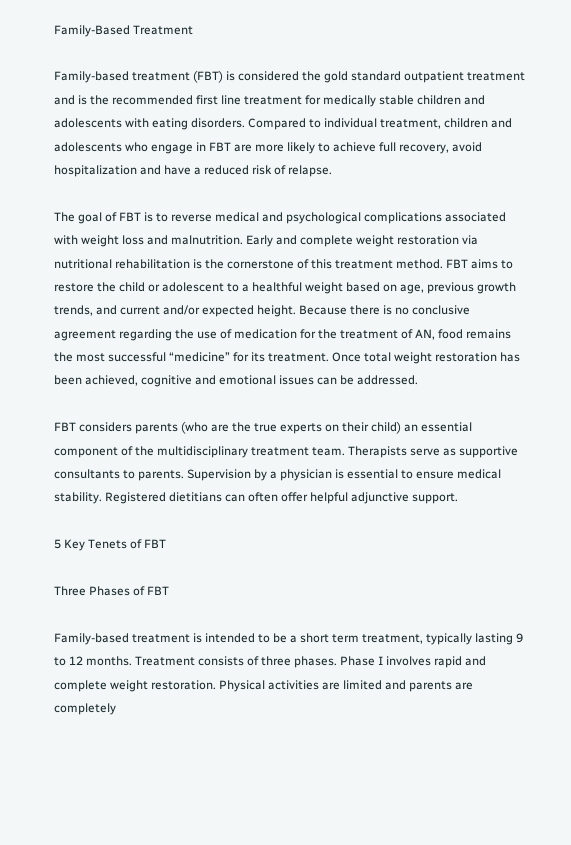Family-Based Treatment

Family-based treatment (FBT) is considered the gold standard outpatient treatment and is the recommended first line treatment for medically stable children and adolescents with eating disorders. Compared to individual treatment, children and adolescents who engage in FBT are more likely to achieve full recovery, avoid hospitalization and have a reduced risk of relapse.

The goal of FBT is to reverse medical and psychological complications associated with weight loss and malnutrition. Early and complete weight restoration via nutritional rehabilitation is the cornerstone of this treatment method. FBT aims to restore the child or adolescent to a healthful weight based on age, previous growth trends, and current and/or expected height. Because there is no conclusive agreement regarding the use of medication for the treatment of AN, food remains the most successful “medicine” for its treatment. Once total weight restoration has been achieved, cognitive and emotional issues can be addressed.

FBT considers parents (who are the true experts on their child) an essential component of the multidisciplinary treatment team. Therapists serve as supportive consultants to parents. Supervision by a physician is essential to ensure medical stability. Registered dietitians can often offer helpful adjunctive support.

5 Key Tenets of FBT

Three Phases of FBT

Family-based treatment is intended to be a short term treatment, typically lasting 9 to 12 months. Treatment consists of three phases. Phase I involves rapid and complete weight restoration. Physical activities are limited and parents are completely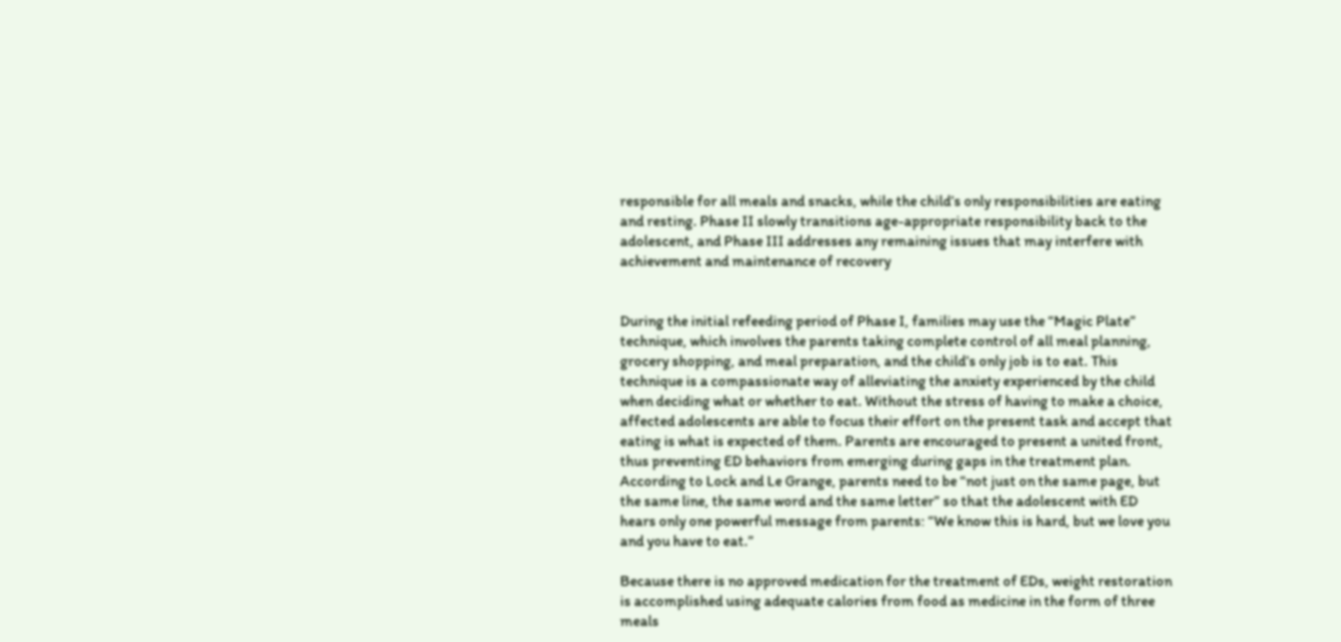responsible for all meals and snacks, while the child’s only responsibilities are eating and resting. Phase II slowly transitions age-appropriate responsibility back to the adolescent, and Phase III addresses any remaining issues that may interfere with achievement and maintenance of recovery


During the initial refeeding period of Phase I, families may use the “Magic Plate” technique, which involves the parents taking complete control of all meal planning, grocery shopping, and meal preparation, and the child’s only job is to eat. This technique is a compassionate way of alleviating the anxiety experienced by the child when deciding what or whether to eat. Without the stress of having to make a choice, affected adolescents are able to focus their effort on the present task and accept that eating is what is expected of them. Parents are encouraged to present a united front, thus preventing ED behaviors from emerging during gaps in the treatment plan. According to Lock and Le Grange, parents need to be “not just on the same page, but the same line, the same word and the same letter” so that the adolescent with ED hears only one powerful message from parents: “We know this is hard, but we love you and you have to eat.”

Because there is no approved medication for the treatment of EDs, weight restoration is accomplished using adequate calories from food as medicine in the form of three meals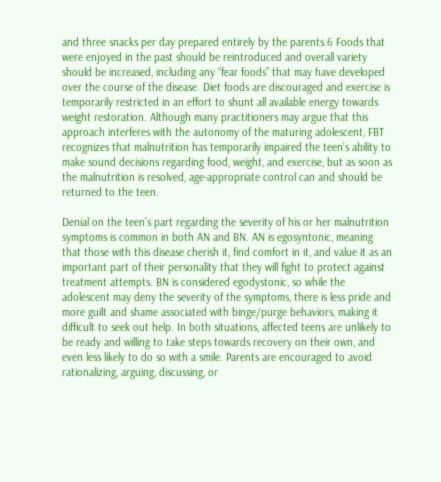and three snacks per day prepared entirely by the parents.6 Foods that were enjoyed in the past should be reintroduced and overall variety should be increased, including any “fear foods” that may have developed over the course of the disease. Diet foods are discouraged and exercise is temporarily restricted in an effort to shunt all available energy towards weight restoration. Although many practitioners may argue that this approach interferes with the autonomy of the maturing adolescent, FBT recognizes that malnutrition has temporarily impaired the teen’s ability to make sound decisions regarding food, weight, and exercise, but as soon as the malnutrition is resolved, age-appropriate control can and should be returned to the teen.

Denial on the teen’s part regarding the severity of his or her malnutrition symptoms is common in both AN and BN. AN is egosyntonic, meaning that those with this disease cherish it, find comfort in it, and value it as an important part of their personality that they will fight to protect against treatment attempts. BN is considered egodystonic, so while the adolescent may deny the severity of the symptoms, there is less pride and more guilt and shame associated with binge/purge behaviors, making it difficult to seek out help. In both situations, affected teens are unlikely to be ready and willing to take steps towards recovery on their own, and even less likely to do so with a smile. Parents are encouraged to avoid rationalizing, arguing, discussing, or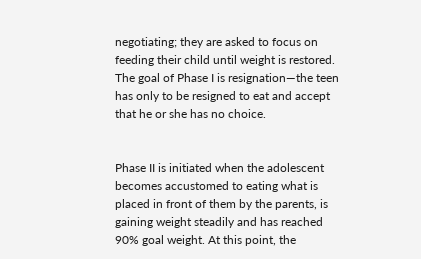negotiating; they are asked to focus on feeding their child until weight is restored. The goal of Phase I is resignation—the teen has only to be resigned to eat and accept that he or she has no choice.


Phase II is initiated when the adolescent becomes accustomed to eating what is placed in front of them by the parents, is gaining weight steadily and has reached 90% goal weight. At this point, the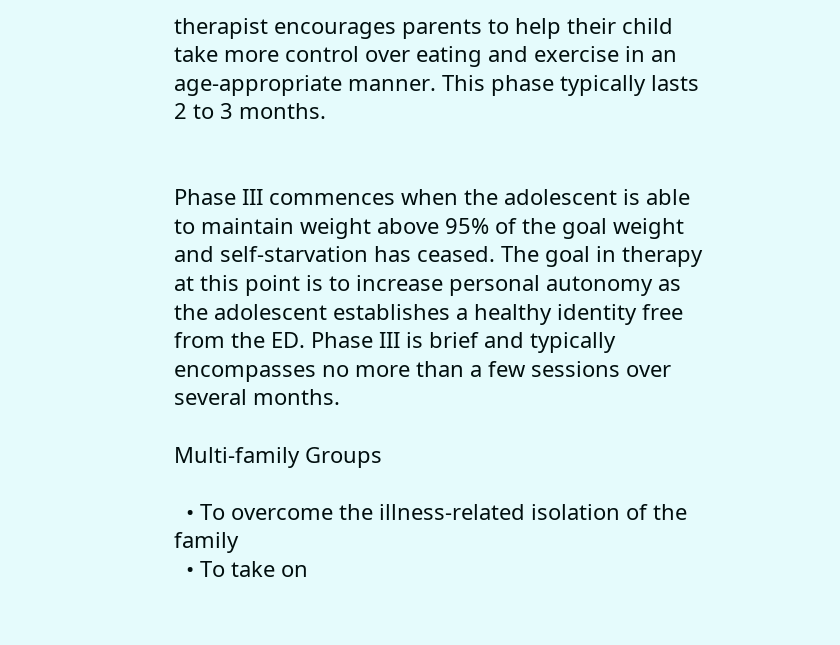therapist encourages parents to help their child take more control over eating and exercise in an age-appropriate manner. This phase typically lasts 2 to 3 months.


Phase III commences when the adolescent is able to maintain weight above 95% of the goal weight and self-starvation has ceased. The goal in therapy at this point is to increase personal autonomy as the adolescent establishes a healthy identity free from the ED. Phase III is brief and typically encompasses no more than a few sessions over several months.

Multi-family Groups

  • To overcome the illness-related isolation of the family
  • To take on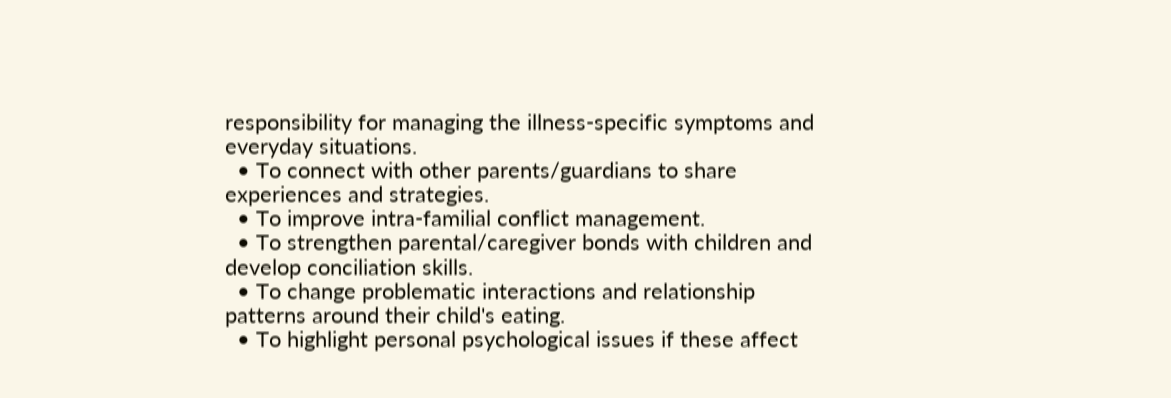responsibility for managing the illness-specific symptoms and everyday situations.
  • To connect with other parents/guardians to share experiences and strategies.
  • To improve intra-familial conflict management.
  • To strengthen parental/caregiver bonds with children and develop conciliation skills.
  • To change problematic interactions and relationship patterns around their child's eating.
  • To highlight personal psychological issues if these affect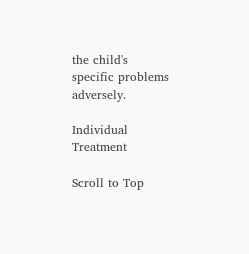the child's specific problems adversely.

Individual Treatment

Scroll to Top